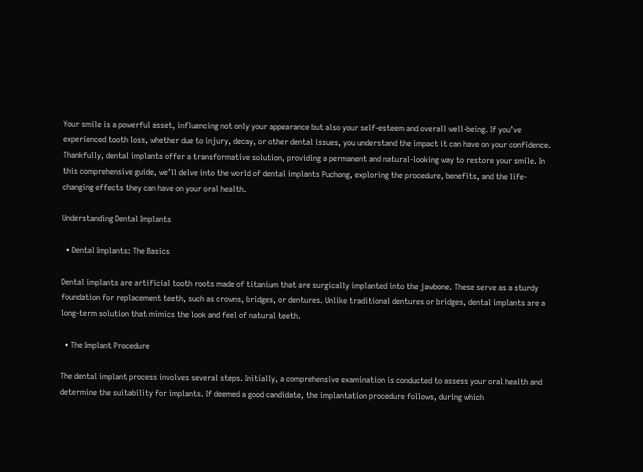Your smile is a powerful asset, influencing not only your appearance but also your self-esteem and overall well-being. If you’ve experienced tooth loss, whether due to injury, decay, or other dental issues, you understand the impact it can have on your confidence. Thankfully, dental implants offer a transformative solution, providing a permanent and natural-looking way to restore your smile. In this comprehensive guide, we’ll delve into the world of dental implants Puchong, exploring the procedure, benefits, and the life-changing effects they can have on your oral health.

Understanding Dental Implants

  • Dental Implants: The Basics

Dental implants are artificial tooth roots made of titanium that are surgically implanted into the jawbone. These serve as a sturdy foundation for replacement teeth, such as crowns, bridges, or dentures. Unlike traditional dentures or bridges, dental implants are a long-term solution that mimics the look and feel of natural teeth.

  • The Implant Procedure

The dental implant process involves several steps. Initially, a comprehensive examination is conducted to assess your oral health and determine the suitability for implants. If deemed a good candidate, the implantation procedure follows, during which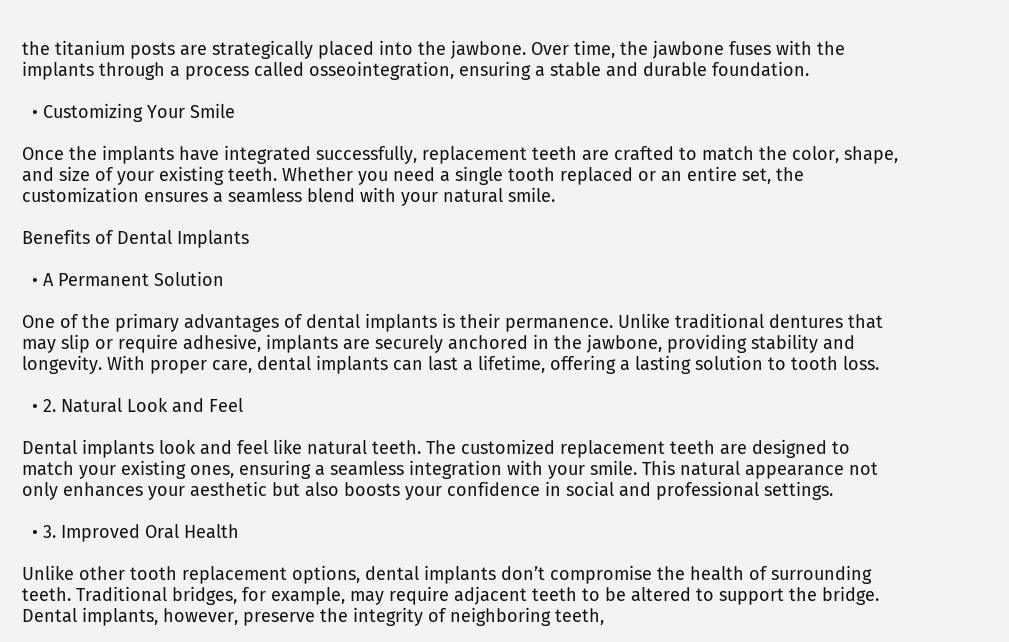the titanium posts are strategically placed into the jawbone. Over time, the jawbone fuses with the implants through a process called osseointegration, ensuring a stable and durable foundation.

  • Customizing Your Smile

Once the implants have integrated successfully, replacement teeth are crafted to match the color, shape, and size of your existing teeth. Whether you need a single tooth replaced or an entire set, the customization ensures a seamless blend with your natural smile.

Benefits of Dental Implants

  • A Permanent Solution

One of the primary advantages of dental implants is their permanence. Unlike traditional dentures that may slip or require adhesive, implants are securely anchored in the jawbone, providing stability and longevity. With proper care, dental implants can last a lifetime, offering a lasting solution to tooth loss.

  • 2. Natural Look and Feel

Dental implants look and feel like natural teeth. The customized replacement teeth are designed to match your existing ones, ensuring a seamless integration with your smile. This natural appearance not only enhances your aesthetic but also boosts your confidence in social and professional settings.

  • 3. Improved Oral Health

Unlike other tooth replacement options, dental implants don’t compromise the health of surrounding teeth. Traditional bridges, for example, may require adjacent teeth to be altered to support the bridge. Dental implants, however, preserve the integrity of neighboring teeth,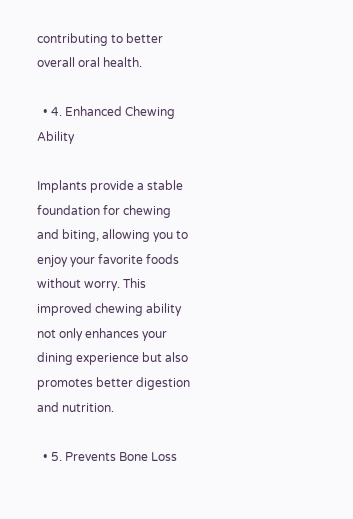contributing to better overall oral health.

  • 4. Enhanced Chewing Ability

Implants provide a stable foundation for chewing and biting, allowing you to enjoy your favorite foods without worry. This improved chewing ability not only enhances your dining experience but also promotes better digestion and nutrition.

  • 5. Prevents Bone Loss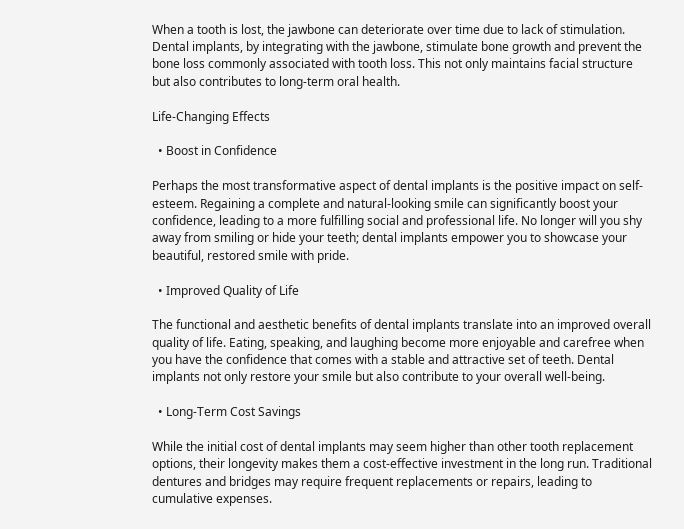When a tooth is lost, the jawbone can deteriorate over time due to lack of stimulation. Dental implants, by integrating with the jawbone, stimulate bone growth and prevent the bone loss commonly associated with tooth loss. This not only maintains facial structure but also contributes to long-term oral health.

Life-Changing Effects

  • Boost in Confidence

Perhaps the most transformative aspect of dental implants is the positive impact on self-esteem. Regaining a complete and natural-looking smile can significantly boost your confidence, leading to a more fulfilling social and professional life. No longer will you shy away from smiling or hide your teeth; dental implants empower you to showcase your beautiful, restored smile with pride.

  • Improved Quality of Life

The functional and aesthetic benefits of dental implants translate into an improved overall quality of life. Eating, speaking, and laughing become more enjoyable and carefree when you have the confidence that comes with a stable and attractive set of teeth. Dental implants not only restore your smile but also contribute to your overall well-being.

  • Long-Term Cost Savings

While the initial cost of dental implants may seem higher than other tooth replacement options, their longevity makes them a cost-effective investment in the long run. Traditional dentures and bridges may require frequent replacements or repairs, leading to cumulative expenses.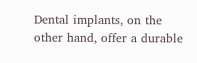Dental implants, on the other hand, offer a durable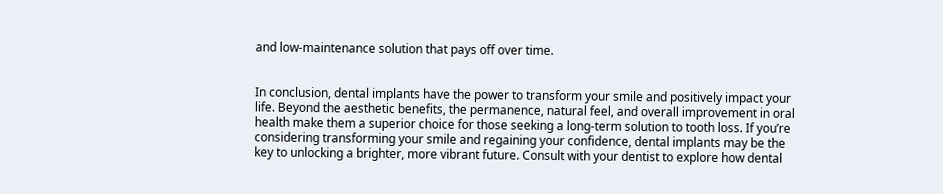and low-maintenance solution that pays off over time.


In conclusion, dental implants have the power to transform your smile and positively impact your life. Beyond the aesthetic benefits, the permanence, natural feel, and overall improvement in oral health make them a superior choice for those seeking a long-term solution to tooth loss. If you’re considering transforming your smile and regaining your confidence, dental implants may be the key to unlocking a brighter, more vibrant future. Consult with your dentist to explore how dental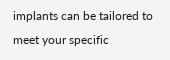implants can be tailored to meet your specific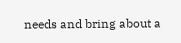needs and bring about a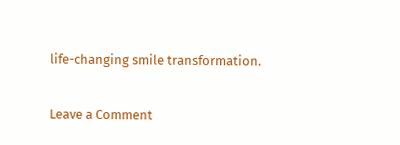life-changing smile transformation.

Leave a Comment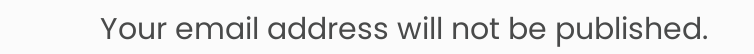Your email address will not be published.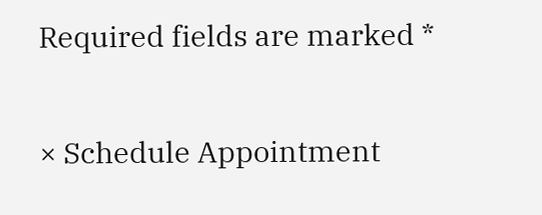Required fields are marked *

× Schedule Appointment